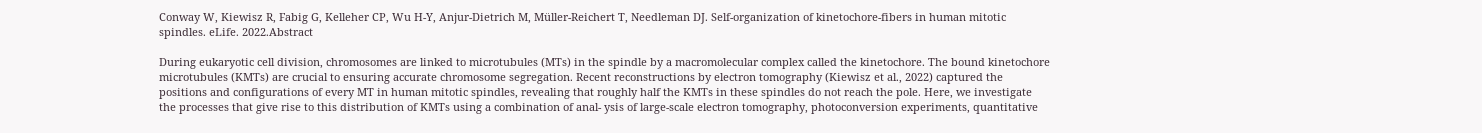Conway W, Kiewisz R, Fabig G, Kelleher CP, Wu H-Y, Anjur-Dietrich M, Müller-Reichert T, Needleman DJ. Self-organization of kinetochore-fibers in human mitotic spindles. eLife. 2022.Abstract

During eukaryotic cell division, chromosomes are linked to microtubules (MTs) in the spindle by a macromolecular complex called the kinetochore. The bound kinetochore microtubules (KMTs) are crucial to ensuring accurate chromosome segregation. Recent reconstructions by electron tomography (Kiewisz et al., 2022) captured the positions and configurations of every MT in human mitotic spindles, revealing that roughly half the KMTs in these spindles do not reach the pole. Here, we investigate the processes that give rise to this distribution of KMTs using a combination of anal- ysis of large-scale electron tomography, photoconversion experiments, quantitative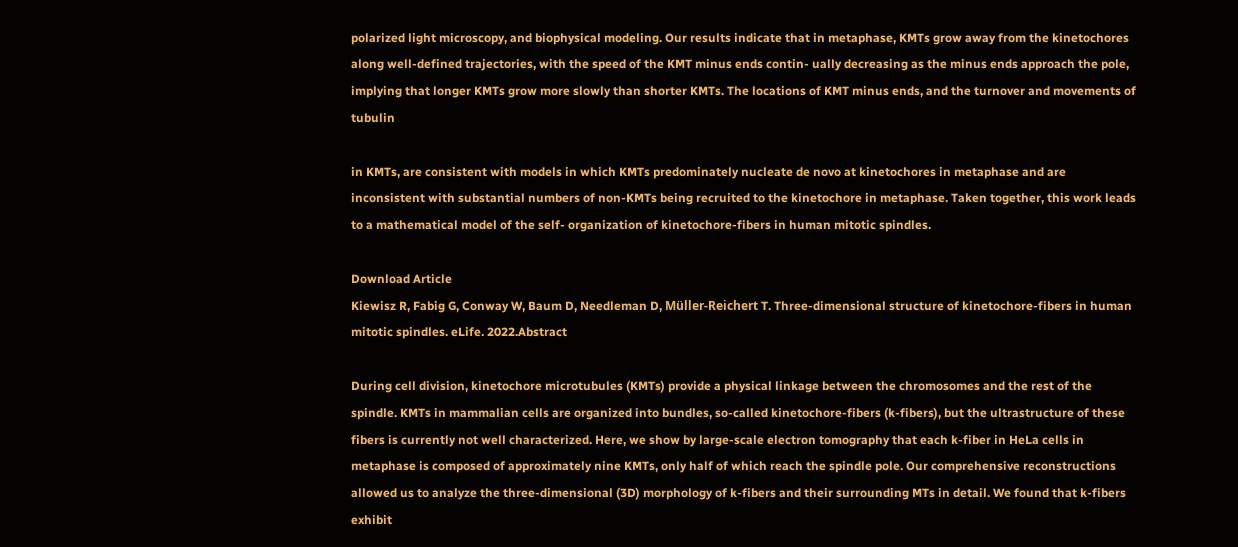polarized light microscopy, and biophysical modeling. Our results indicate that in metaphase, KMTs grow away from the kinetochores along well-defined trajectories, with the speed of the KMT minus ends contin- ually decreasing as the minus ends approach the pole, implying that longer KMTs grow more slowly than shorter KMTs. The locations of KMT minus ends, and the turnover and movements of tubulin

in KMTs, are consistent with models in which KMTs predominately nucleate de novo at kinetochores in metaphase and are inconsistent with substantial numbers of non-KMTs being recruited to the kinetochore in metaphase. Taken together, this work leads to a mathematical model of the self- organization of kinetochore-fibers in human mitotic spindles.

Download Article
Kiewisz R, Fabig G, Conway W, Baum D, Needleman D, Müller-Reichert T. Three-dimensional structure of kinetochore-fibers in human mitotic spindles. eLife. 2022.Abstract

During cell division, kinetochore microtubules (KMTs) provide a physical linkage between the chromosomes and the rest of the spindle. KMTs in mammalian cells are organized into bundles, so-called kinetochore-fibers (k-fibers), but the ultrastructure of these fibers is currently not well characterized. Here, we show by large-scale electron tomography that each k-fiber in HeLa cells in metaphase is composed of approximately nine KMTs, only half of which reach the spindle pole. Our comprehensive reconstructions allowed us to analyze the three-dimensional (3D) morphology of k-fibers and their surrounding MTs in detail. We found that k-fibers exhibit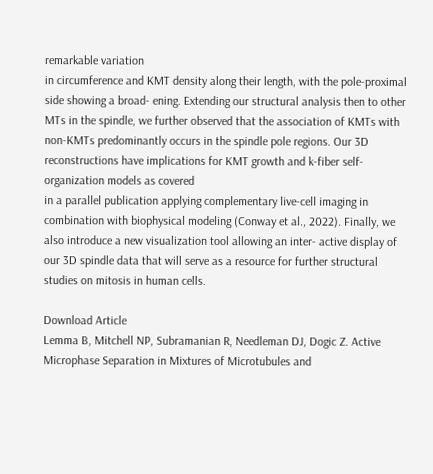remarkable variation
in circumference and KMT density along their length, with the pole-proximal side showing a broad- ening. Extending our structural analysis then to other MTs in the spindle, we further observed that the association of KMTs with non-KMTs predominantly occurs in the spindle pole regions. Our 3D reconstructions have implications for KMT growth and k-fiber self-organization models as covered
in a parallel publication applying complementary live-cell imaging in combination with biophysical modeling (Conway et al., 2022). Finally, we also introduce a new visualization tool allowing an inter- active display of our 3D spindle data that will serve as a resource for further structural studies on mitosis in human cells.

Download Article
Lemma B, Mitchell NP, Subramanian R, Needleman DJ, Dogic Z. Active Microphase Separation in Mixtures of Microtubules and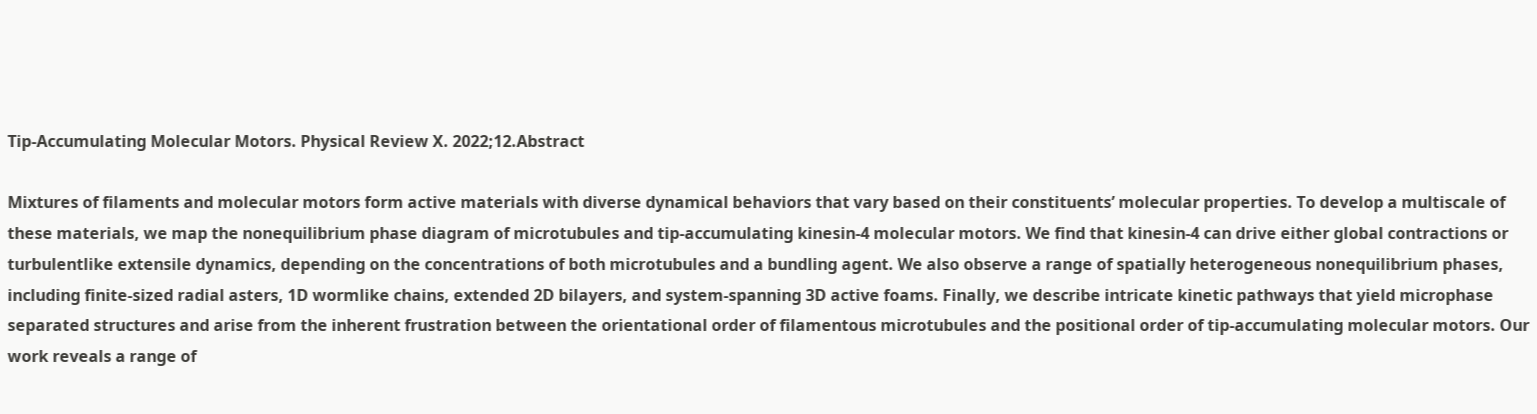Tip-Accumulating Molecular Motors. Physical Review X. 2022;12.Abstract

Mixtures of filaments and molecular motors form active materials with diverse dynamical behaviors that vary based on their constituents’ molecular properties. To develop a multiscale of these materials, we map the nonequilibrium phase diagram of microtubules and tip-accumulating kinesin-4 molecular motors. We find that kinesin-4 can drive either global contractions or turbulentlike extensile dynamics, depending on the concentrations of both microtubules and a bundling agent. We also observe a range of spatially heterogeneous nonequilibrium phases, including finite-sized radial asters, 1D wormlike chains, extended 2D bilayers, and system-spanning 3D active foams. Finally, we describe intricate kinetic pathways that yield microphase separated structures and arise from the inherent frustration between the orientational order of filamentous microtubules and the positional order of tip-accumulating molecular motors. Our work reveals a range of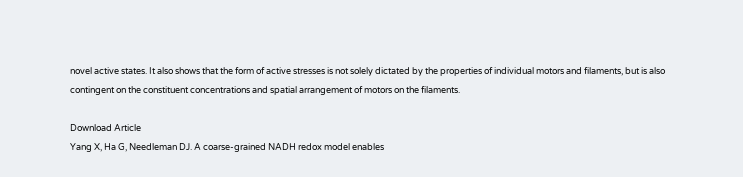novel active states. It also shows that the form of active stresses is not solely dictated by the properties of individual motors and filaments, but is also contingent on the constituent concentrations and spatial arrangement of motors on the filaments.

Download Article
Yang X, Ha G, Needleman DJ. A coarse-grained NADH redox model enables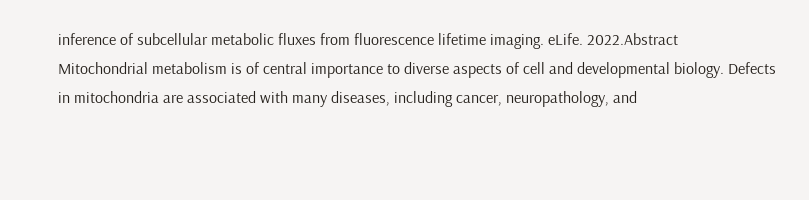inference of subcellular metabolic fluxes from fluorescence lifetime imaging. eLife. 2022.Abstract
Mitochondrial metabolism is of central importance to diverse aspects of cell and developmental biology. Defects in mitochondria are associated with many diseases, including cancer, neuropathology, and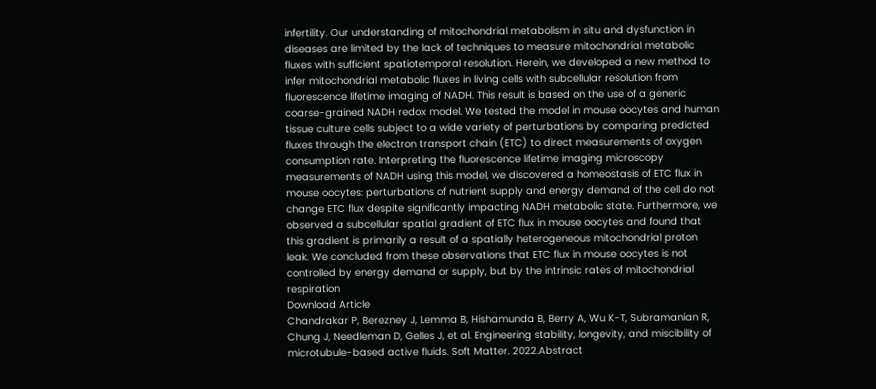infertility. Our understanding of mitochondrial metabolism in situ and dysfunction in diseases are limited by the lack of techniques to measure mitochondrial metabolic fluxes with sufficient spatiotemporal resolution. Herein, we developed a new method to infer mitochondrial metabolic fluxes in living cells with subcellular resolution from fluorescence lifetime imaging of NADH. This result is based on the use of a generic coarse-grained NADH redox model. We tested the model in mouse oocytes and human tissue culture cells subject to a wide variety of perturbations by comparing predicted fluxes through the electron transport chain (ETC) to direct measurements of oxygen consumption rate. Interpreting the fluorescence lifetime imaging microscopy measurements of NADH using this model, we discovered a homeostasis of ETC flux in mouse oocytes: perturbations of nutrient supply and energy demand of the cell do not change ETC flux despite significantly impacting NADH metabolic state. Furthermore, we observed a subcellular spatial gradient of ETC flux in mouse oocytes and found that this gradient is primarily a result of a spatially heterogeneous mitochondrial proton leak. We concluded from these observations that ETC flux in mouse oocytes is not controlled by energy demand or supply, but by the intrinsic rates of mitochondrial respiration
Download Article
Chandrakar P, Berezney J, Lemma B, Hishamunda B, Berry A, Wu K-T, Subramanian R, Chung J, Needleman D, Gelles J, et al. Engineering stability, longevity, and miscibility of microtubule-based active fluids. Soft Matter. 2022.Abstract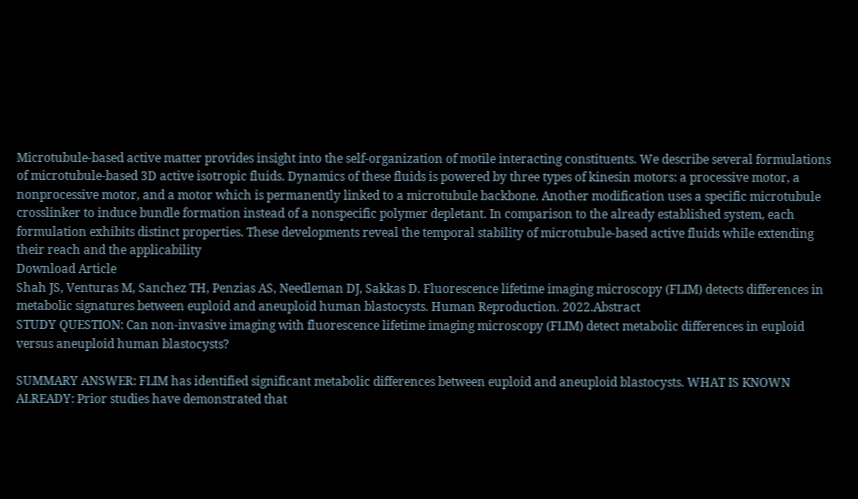Microtubule-based active matter provides insight into the self-organization of motile interacting constituents. We describe several formulations of microtubule-based 3D active isotropic fluids. Dynamics of these fluids is powered by three types of kinesin motors: a processive motor, a nonprocessive motor, and a motor which is permanently linked to a microtubule backbone. Another modification uses a specific microtubule crosslinker to induce bundle formation instead of a nonspecific polymer depletant. In comparison to the already established system, each formulation exhibits distinct properties. These developments reveal the temporal stability of microtubule-based active fluids while extending their reach and the applicability
Download Article
Shah JS, Venturas M, Sanchez TH, Penzias AS, Needleman DJ, Sakkas D. Fluorescence lifetime imaging microscopy (FLIM) detects differences in metabolic signatures between euploid and aneuploid human blastocysts. Human Reproduction. 2022.Abstract
STUDY QUESTION: Can non-invasive imaging with fluorescence lifetime imaging microscopy (FLIM) detect metabolic differences in euploid versus aneuploid human blastocysts?

SUMMARY ANSWER: FLIM has identified significant metabolic differences between euploid and aneuploid blastocysts. WHAT IS KNOWN ALREADY: Prior studies have demonstrated that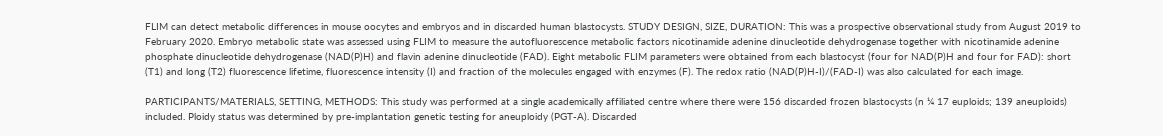FLIM can detect metabolic differences in mouse oocytes and embryos and in discarded human blastocysts. STUDY DESIGN, SIZE, DURATION: This was a prospective observational study from August 2019 to February 2020. Embryo metabolic state was assessed using FLIM to measure the autofluorescence metabolic factors nicotinamide adenine dinucleotide dehydrogenase together with nicotinamide adenine phosphate dinucleotide dehydrogenase (NAD(P)H) and flavin adenine dinucleotide (FAD). Eight metabolic FLIM parameters were obtained from each blastocyst (four for NAD(P)H and four for FAD): short (T1) and long (T2) fluorescence lifetime, fluorescence intensity (I) and fraction of the molecules engaged with enzymes (F). The redox ratio (NAD(P)H-I)/(FAD-I) was also calculated for each image.

PARTICIPANTS/MATERIALS, SETTING, METHODS: This study was performed at a single academically affiliated centre where there were 156 discarded frozen blastocysts (n ¼ 17 euploids; 139 aneuploids) included. Ploidy status was determined by pre-implantation genetic testing for aneuploidy (PGT-A). Discarded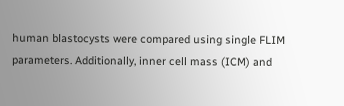human blastocysts were compared using single FLIM parameters. Additionally, inner cell mass (ICM) and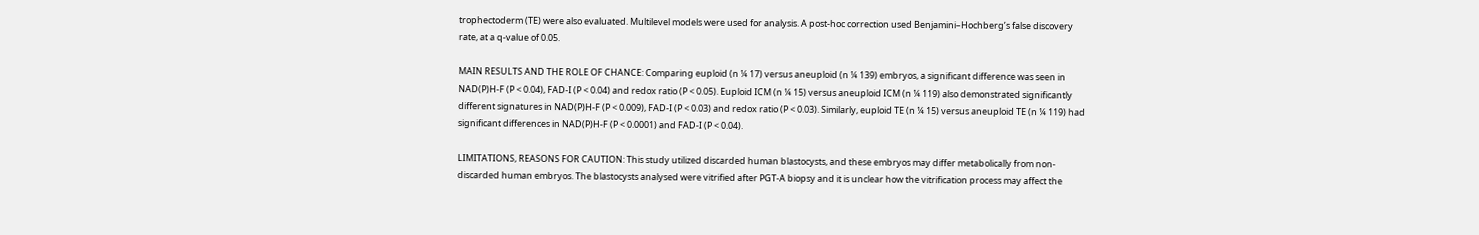trophectoderm (TE) were also evaluated. Multilevel models were used for analysis. A post-hoc correction used Benjamini–Hochberg’s false discovery rate, at a q-value of 0.05.

MAIN RESULTS AND THE ROLE OF CHANCE: Comparing euploid (n ¼ 17) versus aneuploid (n ¼ 139) embryos, a significant difference was seen in NAD(P)H-F (P < 0.04), FAD-I (P < 0.04) and redox ratio (P < 0.05). Euploid ICM (n ¼ 15) versus aneuploid ICM (n ¼ 119) also demonstrated significantly different signatures in NAD(P)H-F (P < 0.009), FAD-I (P < 0.03) and redox ratio (P < 0.03). Similarly, euploid TE (n ¼ 15) versus aneuploid TE (n ¼ 119) had significant differences in NAD(P)H-F (P < 0.0001) and FAD-I (P < 0.04).

LIMITATIONS, REASONS FOR CAUTION: This study utilized discarded human blastocysts, and these embryos may differ metabolically from non-discarded human embryos. The blastocysts analysed were vitrified after PGT-A biopsy and it is unclear how the vitrification process may affect the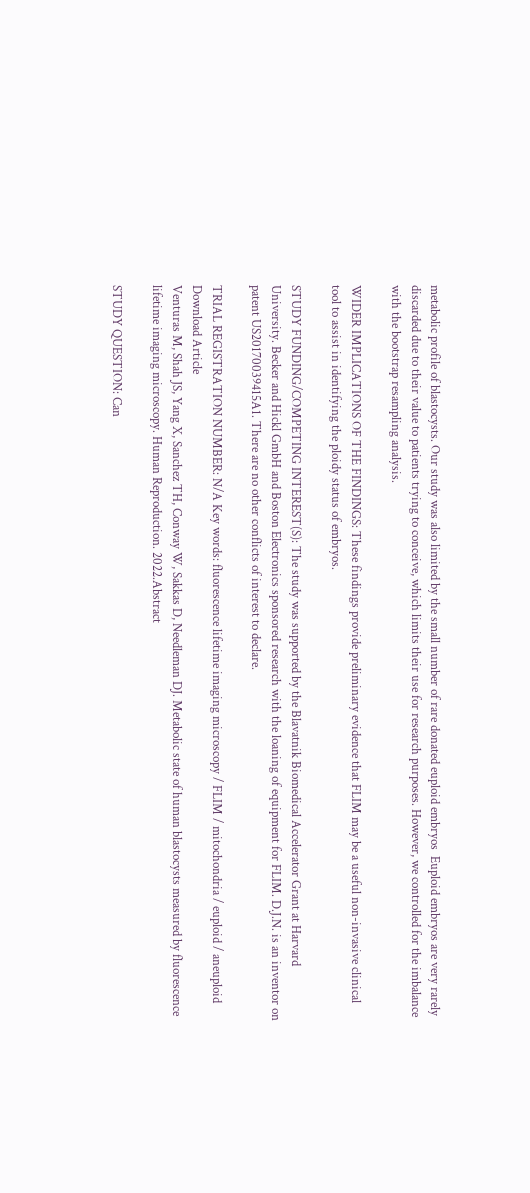metabolic profile of blastocysts. Our study was also limited by the small number of rare donated euploid embryos  Euploid embryos are very rarely discarded due to their value to patients trying to conceive, which limits their use for research purposes. However, we controlled for the imbalance with the bootstrap resampling analysis.

WIDER IMPLICATIONS OF THE FINDINGS: These findings provide preliminary evidence that FLIM may be a useful non-invasive clinical tool to assist in identifying the ploidy status of embryos.

STUDY FUNDING/COMPETING INTEREST(S): The study was supported by the Blavatnik Biomedical Accelerator Grant at Harvard University. Becker and Hickl GmbH and Boston Electronics sponsored research with the loaning of equipment for FLIM. D.J.N. is an inventor on patent US20170039415A1. There are no other conflicts of interest to declare.

TRIAL REGISTRATION NUMBER: N/A Key words: fluorescence lifetime imaging microscopy / FLIM / mitochondria / euploid / aneuploid
Download Article
Venturas M, Shah JS, Yang X, Sanchez TH, Conway W, Sakkas D, Needleman DJ. Metabolic state of human blastocysts measured by fluorescence lifetime imaging microscopy. Human Reproduction. 2022.Abstract

STUDY QUESTION: Can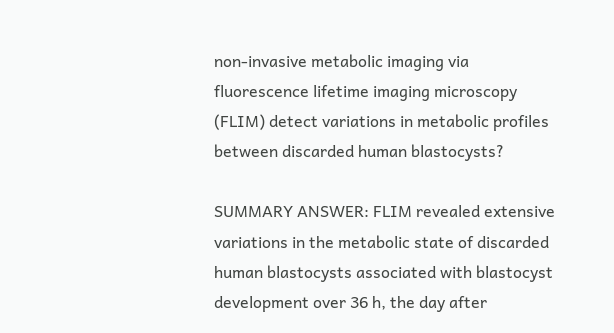non-invasive metabolic imaging via fluorescence lifetime imaging microscopy (FLIM) detect variations in metabolic profiles between discarded human blastocysts?

SUMMARY ANSWER: FLIM revealed extensive variations in the metabolic state of discarded human blastocysts associated with blastocyst development over 36 h, the day after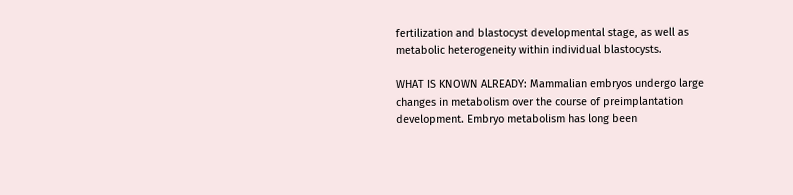fertilization and blastocyst developmental stage, as well as metabolic heterogeneity within individual blastocysts.

WHAT IS KNOWN ALREADY: Mammalian embryos undergo large changes in metabolism over the course of preimplantation development. Embryo metabolism has long been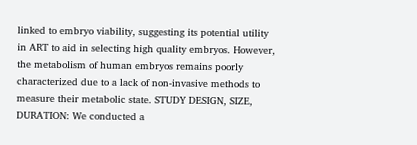linked to embryo viability, suggesting its potential utility in ART to aid in selecting high quality embryos. However, the metabolism of human embryos remains poorly characterized due to a lack of non-invasive methods to measure their metabolic state. STUDY DESIGN, SIZE, DURATION: We conducted a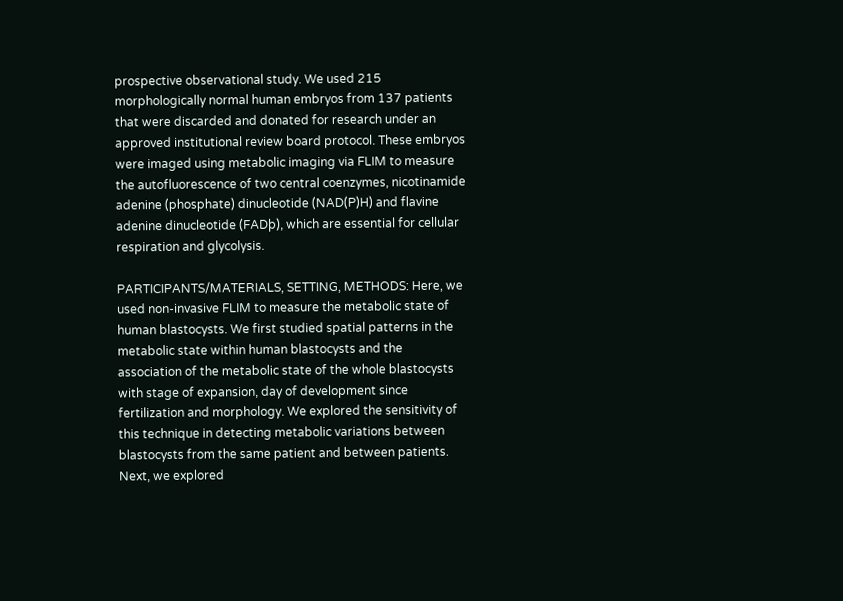prospective observational study. We used 215 morphologically normal human embryos from 137 patients that were discarded and donated for research under an approved institutional review board protocol. These embryos were imaged using metabolic imaging via FLIM to measure the autofluorescence of two central coenzymes, nicotinamide adenine (phosphate) dinucleotide (NAD(P)H) and flavine adenine dinucleotide (FADþ), which are essential for cellular respiration and glycolysis.

PARTICIPANTS/MATERIALS, SETTING, METHODS: Here, we used non-invasive FLIM to measure the metabolic state of human blastocysts. We first studied spatial patterns in the metabolic state within human blastocysts and the association of the metabolic state of the whole blastocysts with stage of expansion, day of development since fertilization and morphology. We explored the sensitivity of this technique in detecting metabolic variations between blastocysts from the same patient and between patients. Next, we explored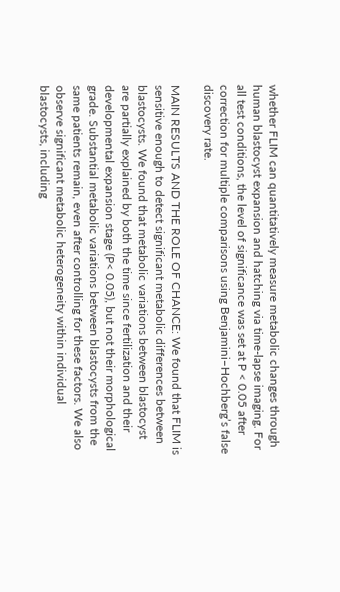whether FLIM can quantitatively measure metabolic changes through human blastocyst expansion and hatching via time-lapse imaging. For all test conditions, the level of significance was set at P < 0.05 after correction for multiple comparisons using Benjamini–Hochberg’s false discovery rate.

MAIN RESULTS AND THE ROLE OF CHANCE: We found that FLIM is sensitive enough to detect significant metabolic differences between blastocysts. We found that metabolic variations between blastocyst are partially explained by both the time since fertilization and their developmental expansion stage (P< 0.05), but not their morphological grade. Substantial metabolic variations between blastocysts from the same patients remain, even after controlling for these factors. We also observe significant metabolic heterogeneity within individual blastocysts, including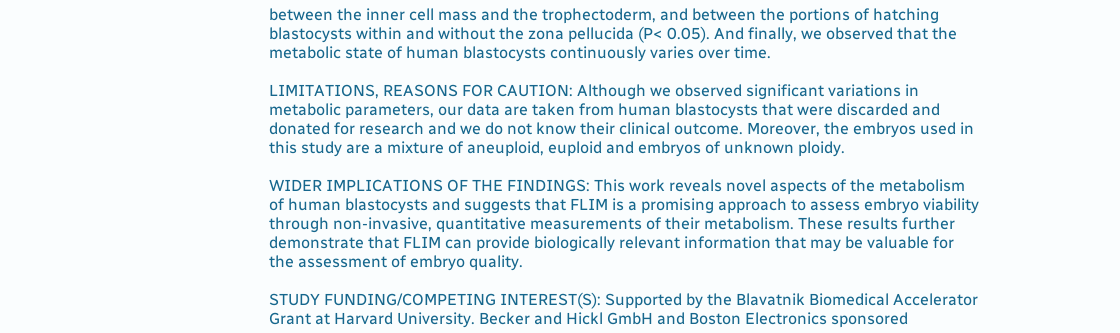between the inner cell mass and the trophectoderm, and between the portions of hatching blastocysts within and without the zona pellucida (P< 0.05). And finally, we observed that the metabolic state of human blastocysts continuously varies over time.

LIMITATIONS, REASONS FOR CAUTION: Although we observed significant variations in metabolic parameters, our data are taken from human blastocysts that were discarded and donated for research and we do not know their clinical outcome. Moreover, the embryos used in this study are a mixture of aneuploid, euploid and embryos of unknown ploidy.

WIDER IMPLICATIONS OF THE FINDINGS: This work reveals novel aspects of the metabolism of human blastocysts and suggests that FLIM is a promising approach to assess embryo viability through non-invasive, quantitative measurements of their metabolism. These results further demonstrate that FLIM can provide biologically relevant information that may be valuable for the assessment of embryo quality.

STUDY FUNDING/COMPETING INTEREST(S): Supported by the Blavatnik Biomedical Accelerator Grant at Harvard University. Becker and Hickl GmbH and Boston Electronics sponsored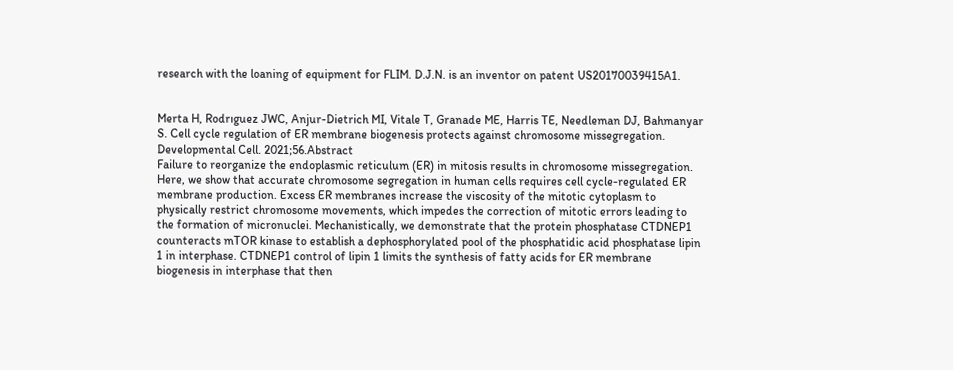research with the loaning of equipment for FLIM. D.J.N. is an inventor on patent US20170039415A1.


Merta H, Rodrıguez JWC, Anjur-Dietrich MI, Vitale T, Granade ME, Harris TE, Needleman DJ, Bahmanyar S. Cell cycle regulation of ER membrane biogenesis protects against chromosome missegregation. Developmental Cell. 2021;56.Abstract
Failure to reorganize the endoplasmic reticulum (ER) in mitosis results in chromosome missegregation. Here, we show that accurate chromosome segregation in human cells requires cell cycle-regulated ER membrane production. Excess ER membranes increase the viscosity of the mitotic cytoplasm to physically restrict chromosome movements, which impedes the correction of mitotic errors leading to the formation of micronuclei. Mechanistically, we demonstrate that the protein phosphatase CTDNEP1 counteracts mTOR kinase to establish a dephosphorylated pool of the phosphatidic acid phosphatase lipin 1 in interphase. CTDNEP1 control of lipin 1 limits the synthesis of fatty acids for ER membrane biogenesis in interphase that then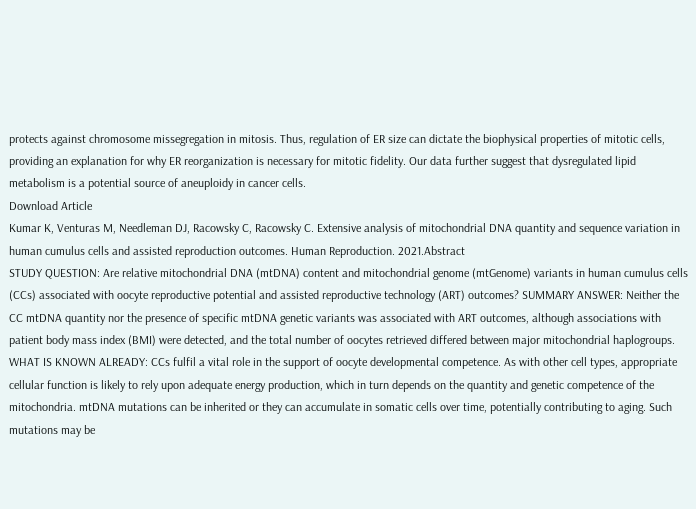protects against chromosome missegregation in mitosis. Thus, regulation of ER size can dictate the biophysical properties of mitotic cells, providing an explanation for why ER reorganization is necessary for mitotic fidelity. Our data further suggest that dysregulated lipid metabolism is a potential source of aneuploidy in cancer cells.
Download Article
Kumar K, Venturas M, Needleman DJ, Racowsky C, Racowsky C. Extensive analysis of mitochondrial DNA quantity and sequence variation in human cumulus cells and assisted reproduction outcomes. Human Reproduction. 2021.Abstract
STUDY QUESTION: Are relative mitochondrial DNA (mtDNA) content and mitochondrial genome (mtGenome) variants in human cumulus cells (CCs) associated with oocyte reproductive potential and assisted reproductive technology (ART) outcomes? SUMMARY ANSWER: Neither the CC mtDNA quantity nor the presence of specific mtDNA genetic variants was associated with ART outcomes, although associations with patient body mass index (BMI) were detected, and the total number of oocytes retrieved differed between major mitochondrial haplogroups. WHAT IS KNOWN ALREADY: CCs fulfil a vital role in the support of oocyte developmental competence. As with other cell types, appropriate cellular function is likely to rely upon adequate energy production, which in turn depends on the quantity and genetic competence of the mitochondria. mtDNA mutations can be inherited or they can accumulate in somatic cells over time, potentially contributing to aging. Such mutations may be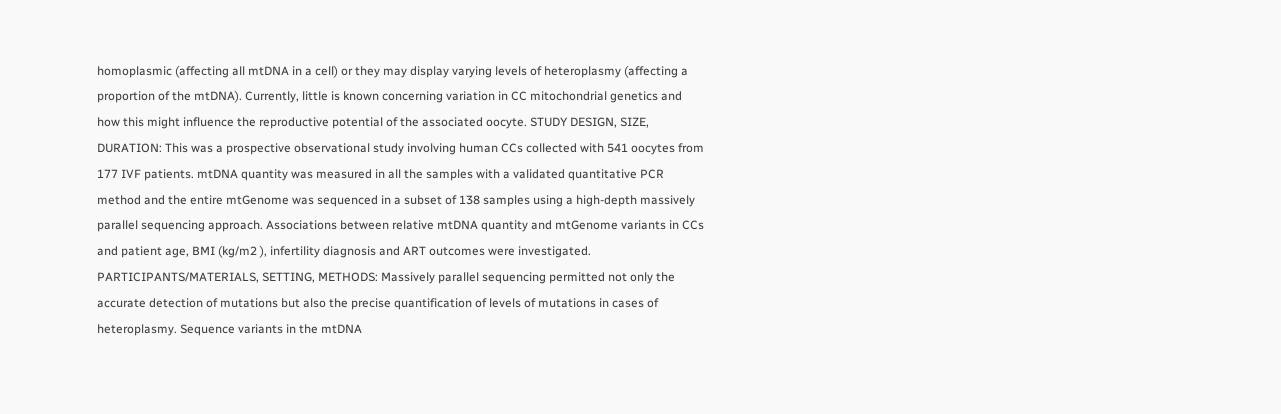homoplasmic (affecting all mtDNA in a cell) or they may display varying levels of heteroplasmy (affecting a proportion of the mtDNA). Currently, little is known concerning variation in CC mitochondrial genetics and how this might influence the reproductive potential of the associated oocyte. STUDY DESIGN, SIZE, DURATION: This was a prospective observational study involving human CCs collected with 541 oocytes from 177 IVF patients. mtDNA quantity was measured in all the samples with a validated quantitative PCR method and the entire mtGenome was sequenced in a subset of 138 samples using a high-depth massively parallel sequencing approach. Associations between relative mtDNA quantity and mtGenome variants in CCs and patient age, BMI (kg/m2 ), infertility diagnosis and ART outcomes were investigated. PARTICIPANTS/MATERIALS, SETTING, METHODS: Massively parallel sequencing permitted not only the accurate detection of mutations but also the precise quantification of levels of mutations in cases of heteroplasmy. Sequence variants in the mtDNA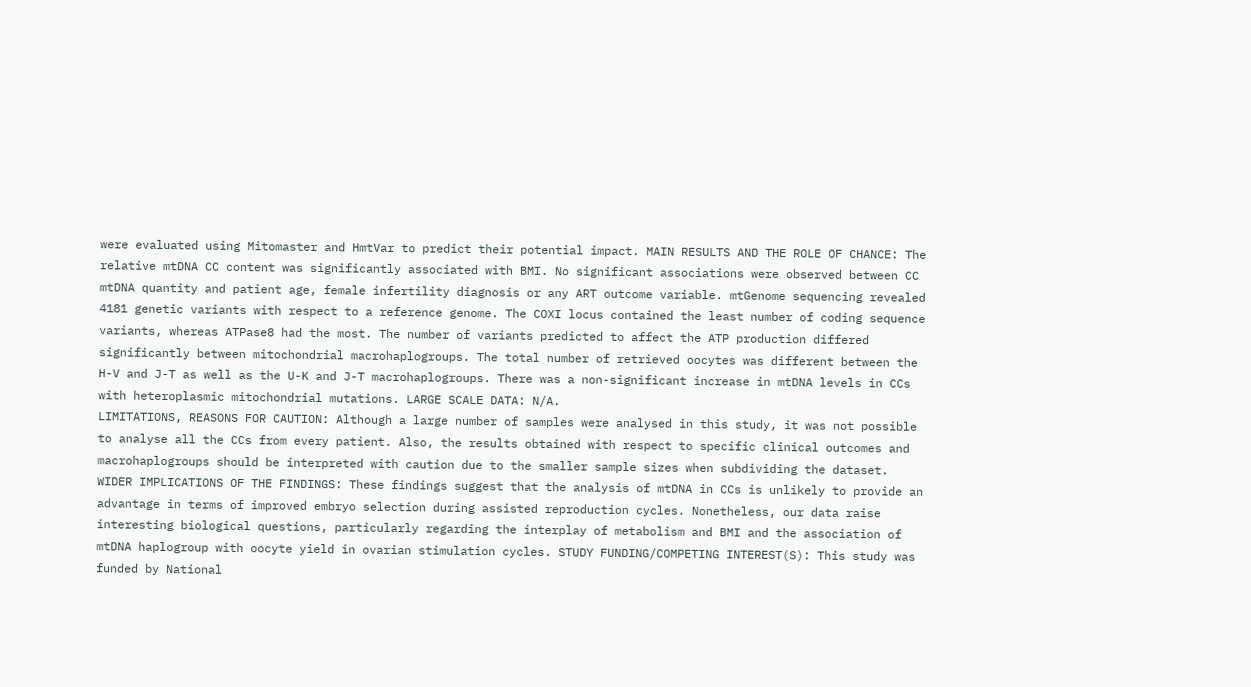were evaluated using Mitomaster and HmtVar to predict their potential impact. MAIN RESULTS AND THE ROLE OF CHANCE: The relative mtDNA CC content was significantly associated with BMI. No significant associations were observed between CC mtDNA quantity and patient age, female infertility diagnosis or any ART outcome variable. mtGenome sequencing revealed 4181 genetic variants with respect to a reference genome. The COXI locus contained the least number of coding sequence variants, whereas ATPase8 had the most. The number of variants predicted to affect the ATP production differed significantly between mitochondrial macrohaplogroups. The total number of retrieved oocytes was different between the H-V and J-T as well as the U-K and J-T macrohaplogroups. There was a non-significant increase in mtDNA levels in CCs with heteroplasmic mitochondrial mutations. LARGE SCALE DATA: N/A.
LIMITATIONS, REASONS FOR CAUTION: Although a large number of samples were analysed in this study, it was not possible to analyse all the CCs from every patient. Also, the results obtained with respect to specific clinical outcomes and macrohaplogroups should be interpreted with caution due to the smaller sample sizes when subdividing the dataset. WIDER IMPLICATIONS OF THE FINDINGS: These findings suggest that the analysis of mtDNA in CCs is unlikely to provide an advantage in terms of improved embryo selection during assisted reproduction cycles. Nonetheless, our data raise interesting biological questions, particularly regarding the interplay of metabolism and BMI and the association of mtDNA haplogroup with oocyte yield in ovarian stimulation cycles. STUDY FUNDING/COMPETING INTEREST(S): This study was funded by National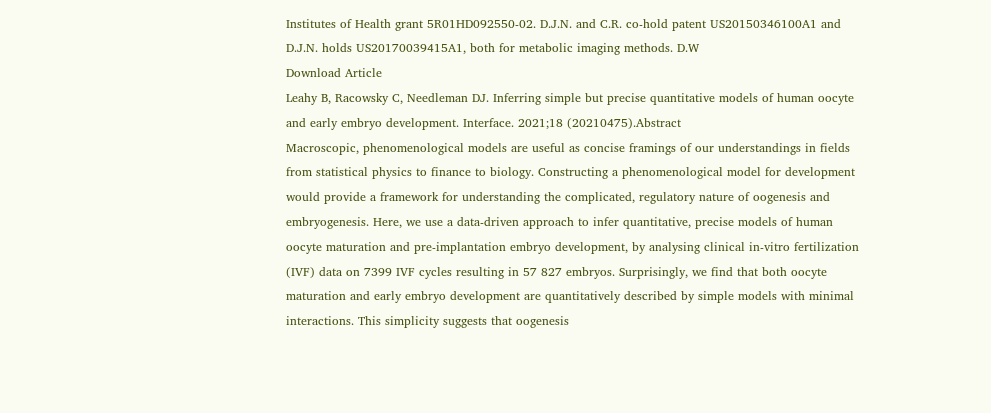Institutes of Health grant 5R01HD092550-02. D.J.N. and C.R. co-hold patent US20150346100A1 and D.J.N. holds US20170039415A1, both for metabolic imaging methods. D.W
Download Article
Leahy B, Racowsky C, Needleman DJ. Inferring simple but precise quantitative models of human oocyte and early embryo development. Interface. 2021;18 (20210475).Abstract
Macroscopic, phenomenological models are useful as concise framings of our understandings in fields from statistical physics to finance to biology. Constructing a phenomenological model for development would provide a framework for understanding the complicated, regulatory nature of oogenesis and embryogenesis. Here, we use a data-driven approach to infer quantitative, precise models of human oocyte maturation and pre-implantation embryo development, by analysing clinical in-vitro fertilization (IVF) data on 7399 IVF cycles resulting in 57 827 embryos. Surprisingly, we find that both oocyte maturation and early embryo development are quantitatively described by simple models with minimal interactions. This simplicity suggests that oogenesis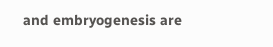and embryogenesis are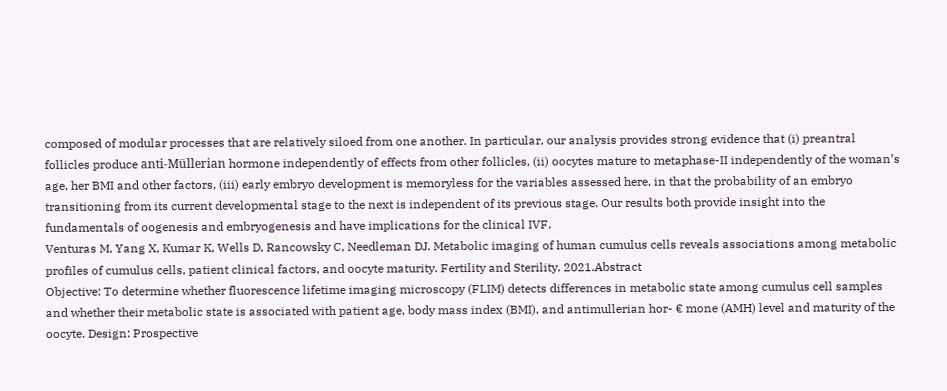composed of modular processes that are relatively siloed from one another. In particular, our analysis provides strong evidence that (i) preantral follicles produce anti-Müllerian hormone independently of effects from other follicles, (ii) oocytes mature to metaphase-II independently of the woman’s age, her BMI and other factors, (iii) early embryo development is memoryless for the variables assessed here, in that the probability of an embryo transitioning from its current developmental stage to the next is independent of its previous stage. Our results both provide insight into the fundamentals of oogenesis and embryogenesis and have implications for the clinical IVF.
Venturas M, Yang X, Kumar K, Wells D, Rancowsky C, Needleman DJ. Metabolic imaging of human cumulus cells reveals associations among metabolic profiles of cumulus cells, patient clinical factors, and oocyte maturity. Fertility and Sterility. 2021.Abstract
Objective: To determine whether fluorescence lifetime imaging microscopy (FLIM) detects differences in metabolic state among cumulus cell samples and whether their metabolic state is associated with patient age, body mass index (BMI), and antimullerian hor- € mone (AMH) level and maturity of the oocyte. Design: Prospective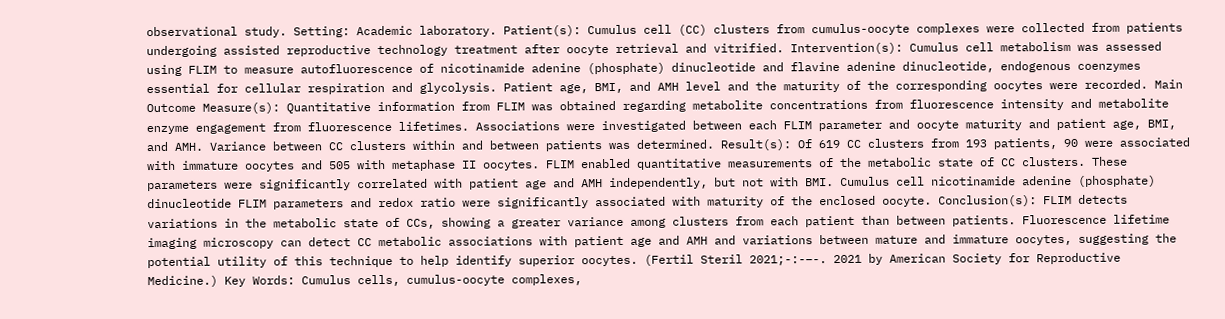observational study. Setting: Academic laboratory. Patient(s): Cumulus cell (CC) clusters from cumulus-oocyte complexes were collected from patients undergoing assisted reproductive technology treatment after oocyte retrieval and vitrified. Intervention(s): Cumulus cell metabolism was assessed using FLIM to measure autofluorescence of nicotinamide adenine (phosphate) dinucleotide and flavine adenine dinucleotide, endogenous coenzymes essential for cellular respiration and glycolysis. Patient age, BMI, and AMH level and the maturity of the corresponding oocytes were recorded. Main Outcome Measure(s): Quantitative information from FLIM was obtained regarding metabolite concentrations from fluorescence intensity and metabolite enzyme engagement from fluorescence lifetimes. Associations were investigated between each FLIM parameter and oocyte maturity and patient age, BMI, and AMH. Variance between CC clusters within and between patients was determined. Result(s): Of 619 CC clusters from 193 patients, 90 were associated with immature oocytes and 505 with metaphase II oocytes. FLIM enabled quantitative measurements of the metabolic state of CC clusters. These parameters were significantly correlated with patient age and AMH independently, but not with BMI. Cumulus cell nicotinamide adenine (phosphate) dinucleotide FLIM parameters and redox ratio were significantly associated with maturity of the enclosed oocyte. Conclusion(s): FLIM detects variations in the metabolic state of CCs, showing a greater variance among clusters from each patient than between patients. Fluorescence lifetime imaging microscopy can detect CC metabolic associations with patient age and AMH and variations between mature and immature oocytes, suggesting the potential utility of this technique to help identify superior oocytes. (Fertil Steril 2021;-:-–-. 2021 by American Society for Reproductive Medicine.) Key Words: Cumulus cells, cumulus-oocyte complexes,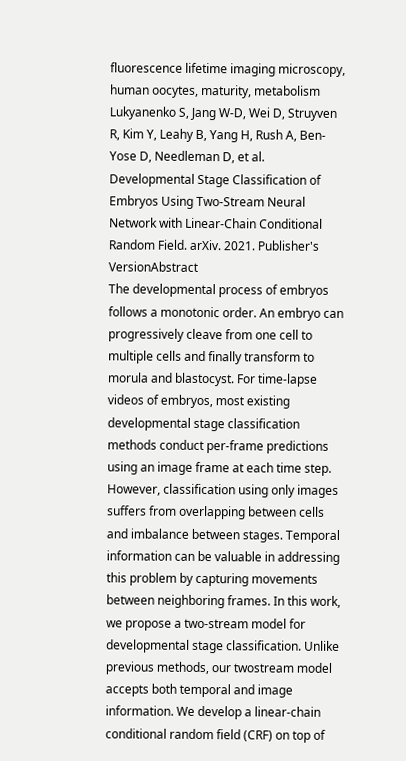fluorescence lifetime imaging microscopy, human oocytes, maturity, metabolism
Lukyanenko S, Jang W-D, Wei D, Struyven R, Kim Y, Leahy B, Yang H, Rush A, Ben-Yose D, Needleman D, et al. Developmental Stage Classification of Embryos Using Two-Stream Neural Network with Linear-Chain Conditional Random Field. arXiv. 2021. Publisher's VersionAbstract
The developmental process of embryos follows a monotonic order. An embryo can progressively cleave from one cell to multiple cells and finally transform to morula and blastocyst. For time-lapse videos of embryos, most existing developmental stage classification methods conduct per-frame predictions using an image frame at each time step. However, classification using only images suffers from overlapping between cells and imbalance between stages. Temporal information can be valuable in addressing this problem by capturing movements between neighboring frames. In this work, we propose a two-stream model for developmental stage classification. Unlike previous methods, our twostream model accepts both temporal and image information. We develop a linear-chain conditional random field (CRF) on top of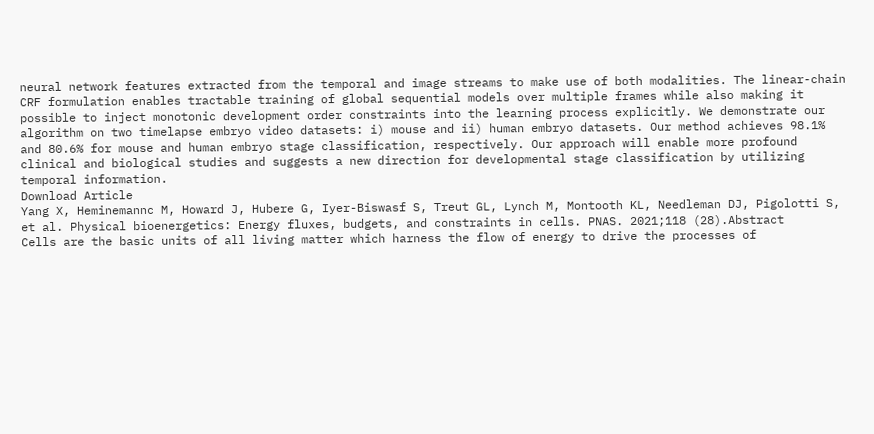neural network features extracted from the temporal and image streams to make use of both modalities. The linear-chain CRF formulation enables tractable training of global sequential models over multiple frames while also making it possible to inject monotonic development order constraints into the learning process explicitly. We demonstrate our algorithm on two timelapse embryo video datasets: i) mouse and ii) human embryo datasets. Our method achieves 98.1% and 80.6% for mouse and human embryo stage classification, respectively. Our approach will enable more profound clinical and biological studies and suggests a new direction for developmental stage classification by utilizing temporal information.
Download Article
Yang X, Heminemannc M, Howard J, Hubere G, Iyer-Biswasf S, Treut GL, Lynch M, Montooth KL, Needleman DJ, Pigolotti S, et al. Physical bioenergetics: Energy fluxes, budgets, and constraints in cells. PNAS. 2021;118 (28).Abstract
Cells are the basic units of all living matter which harness the flow of energy to drive the processes of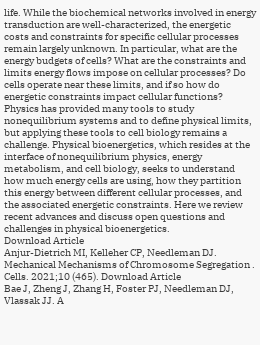life. While the biochemical networks involved in energy transduction are well-characterized, the energetic costs and constraints for specific cellular processes remain largely unknown. In particular, what are the energy budgets of cells? What are the constraints and limits energy flows impose on cellular processes? Do cells operate near these limits, and if so how do energetic constraints impact cellular functions? Physics has provided many tools to study nonequilibrium systems and to define physical limits, but applying these tools to cell biology remains a challenge. Physical bioenergetics, which resides at the interface of nonequilibrium physics, energy metabolism, and cell biology, seeks to understand how much energy cells are using, how they partition this energy between different cellular processes, and the associated energetic constraints. Here we review recent advances and discuss open questions and challenges in physical bioenergetics.
Download Article
Anjur-Dietrich MI, Kelleher CP, Needleman DJ. Mechanical Mechanisms of Chromosome Segregation . Cells. 2021;10 (465). Download Article
Bae J, Zheng J, Zhang H, Foster PJ, Needleman DJ, Vlassak JJ. A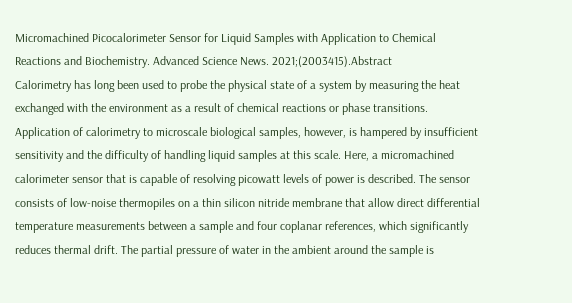Micromachined Picocalorimeter Sensor for Liquid Samples with Application to Chemical Reactions and Biochemistry. Advanced Science News. 2021;(2003415).Abstract
Calorimetry has long been used to probe the physical state of a system by measuring the heat exchanged with the environment as a result of chemical reactions or phase transitions. Application of calorimetry to microscale biological samples, however, is hampered by insufficient sensitivity and the difficulty of handling liquid samples at this scale. Here, a micromachined calorimeter sensor that is capable of resolving picowatt levels of power is described. The sensor consists of low-noise thermopiles on a thin silicon nitride membrane that allow direct differential temperature measurements between a sample and four coplanar references, which significantly reduces thermal drift. The partial pressure of water in the ambient around the sample is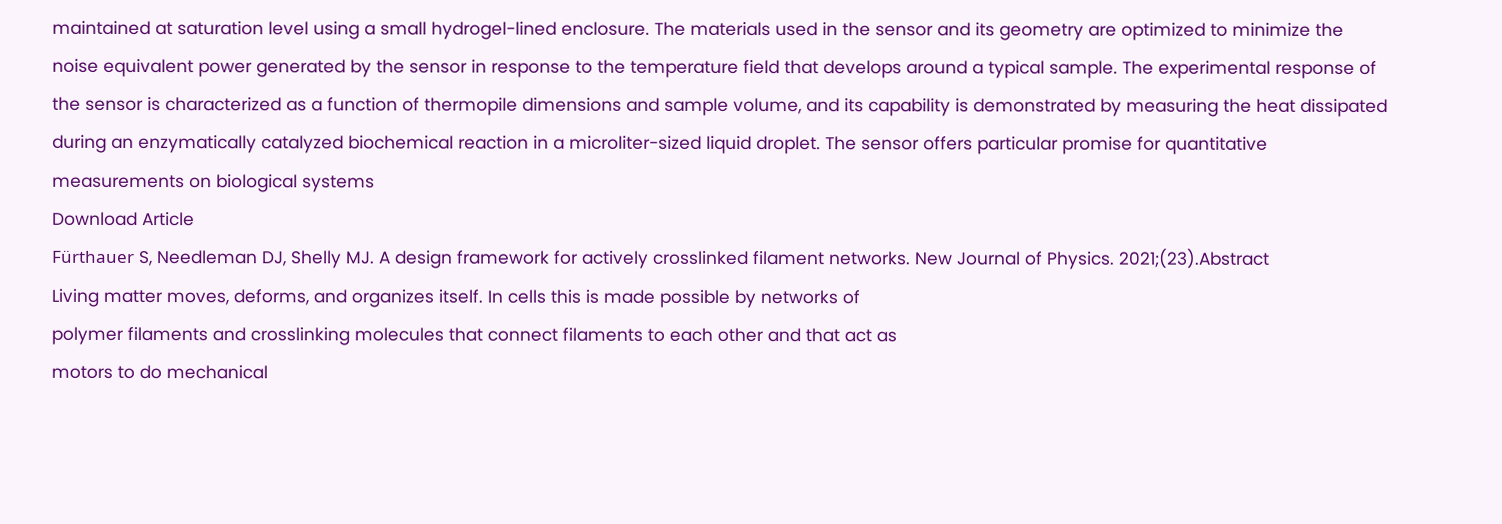maintained at saturation level using a small hydrogel-lined enclosure. The materials used in the sensor and its geometry are optimized to minimize the noise equivalent power generated by the sensor in response to the temperature field that develops around a typical sample. The experimental response of the sensor is characterized as a function of thermopile dimensions and sample volume, and its capability is demonstrated by measuring the heat dissipated during an enzymatically catalyzed biochemical reaction in a microliter-sized liquid droplet. The sensor offers particular promise for quantitative measurements on biological systems
Download Article
Fürthauer S, Needleman DJ, Shelly MJ. A design framework for actively crosslinked filament networks. New Journal of Physics. 2021;(23).Abstract
Living matter moves, deforms, and organizes itself. In cells this is made possible by networks of
polymer filaments and crosslinking molecules that connect filaments to each other and that act as
motors to do mechanical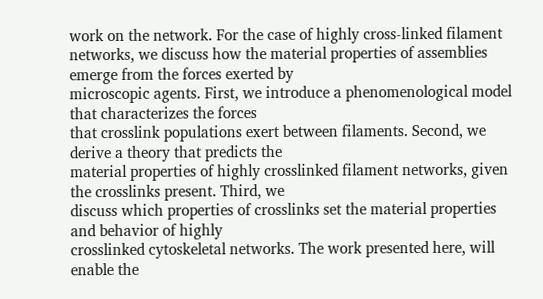work on the network. For the case of highly cross-linked filament
networks, we discuss how the material properties of assemblies emerge from the forces exerted by
microscopic agents. First, we introduce a phenomenological model that characterizes the forces
that crosslink populations exert between filaments. Second, we derive a theory that predicts the
material properties of highly crosslinked filament networks, given the crosslinks present. Third, we
discuss which properties of crosslinks set the material properties and behavior of highly
crosslinked cytoskeletal networks. The work presented here, will enable the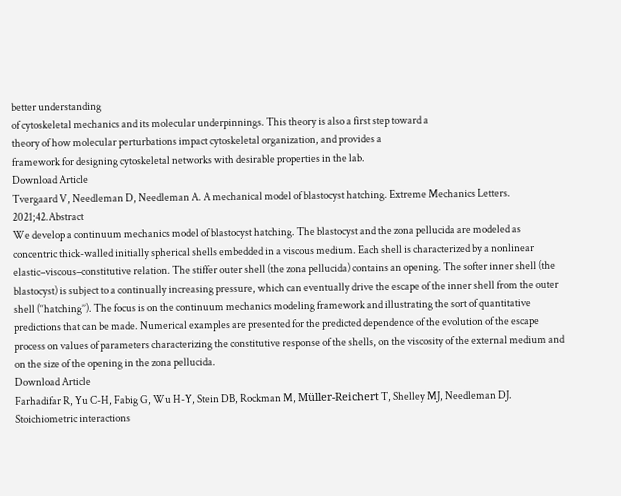better understanding
of cytoskeletal mechanics and its molecular underpinnings. This theory is also a first step toward a
theory of how molecular perturbations impact cytoskeletal organization, and provides a
framework for designing cytoskeletal networks with desirable properties in the lab.
Download Article
Tvergaard V, Needleman D, Needleman A. A mechanical model of blastocyst hatching. Extreme Mechanics Letters. 2021;42.Abstract
We develop a continuum mechanics model of blastocyst hatching. The blastocyst and the zona pellucida are modeled as concentric thick-walled initially spherical shells embedded in a viscous medium. Each shell is characterized by a nonlinear elastic–viscous–constitutive relation. The stiffer outer shell (the zona pellucida) contains an opening. The softer inner shell (the blastocyst) is subject to a continually increasing pressure, which can eventually drive the escape of the inner shell from the outer shell (‘‘hatching’’). The focus is on the continuum mechanics modeling framework and illustrating the sort of quantitative predictions that can be made. Numerical examples are presented for the predicted dependence of the evolution of the escape process on values of parameters characterizing the constitutive response of the shells, on the viscosity of the external medium and on the size of the opening in the zona pellucida.
Download Article
Farhadifar R, Yu C-H, Fabig G, Wu H-Y, Stein DB, Rockman M, Müller-Reichert T, Shelley MJ, Needleman DJ. Stoichiometric interactions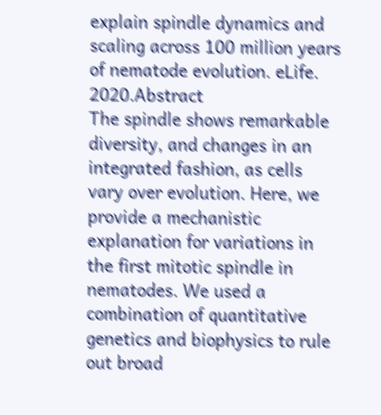explain spindle dynamics and scaling across 100 million years of nematode evolution. eLife. 2020.Abstract
The spindle shows remarkable diversity, and changes in an integrated fashion, as cells vary over evolution. Here, we provide a mechanistic explanation for variations in the first mitotic spindle in nematodes. We used a combination of quantitative genetics and biophysics to rule out broad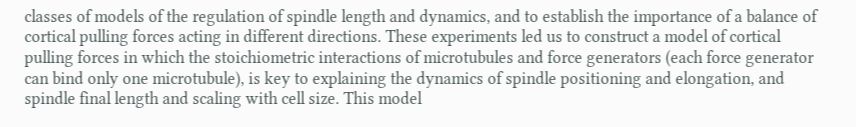classes of models of the regulation of spindle length and dynamics, and to establish the importance of a balance of cortical pulling forces acting in different directions. These experiments led us to construct a model of cortical pulling forces in which the stoichiometric interactions of microtubules and force generators (each force generator can bind only one microtubule), is key to explaining the dynamics of spindle positioning and elongation, and spindle final length and scaling with cell size. This model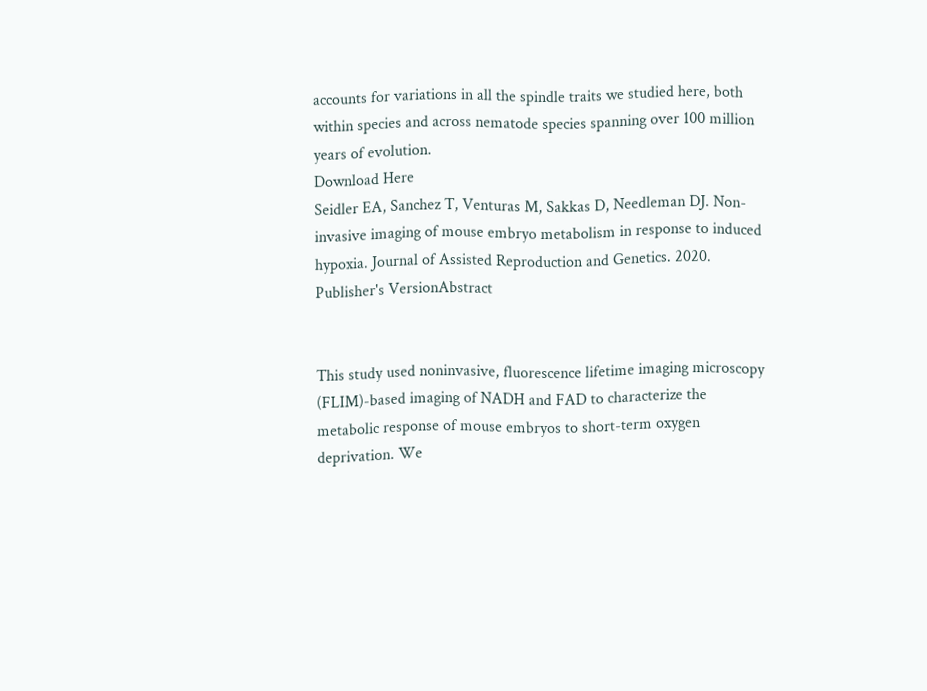accounts for variations in all the spindle traits we studied here, both within species and across nematode species spanning over 100 million years of evolution.
Download Here
Seidler EA, Sanchez T, Venturas M, Sakkas D, Needleman DJ. Non-invasive imaging of mouse embryo metabolism in response to induced hypoxia. Journal of Assisted Reproduction and Genetics. 2020. Publisher's VersionAbstract


This study used noninvasive, fluorescence lifetime imaging microscopy (FLIM)-based imaging of NADH and FAD to characterize the metabolic response of mouse embryos to short-term oxygen deprivation. We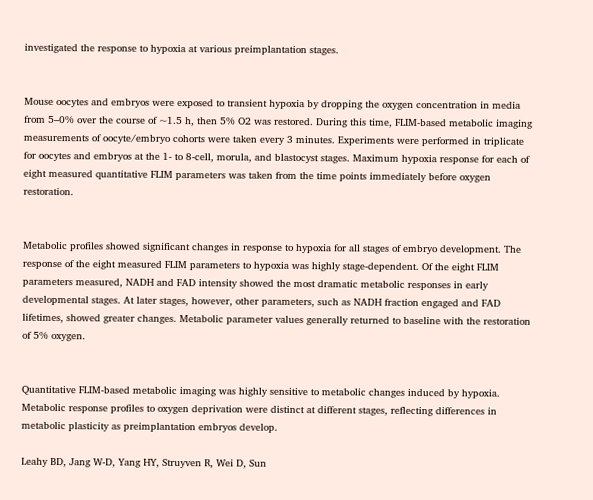investigated the response to hypoxia at various preimplantation stages.


Mouse oocytes and embryos were exposed to transient hypoxia by dropping the oxygen concentration in media from 5–0% over the course of ~1.5 h, then 5% O2 was restored. During this time, FLIM-based metabolic imaging measurements of oocyte/embryo cohorts were taken every 3 minutes. Experiments were performed in triplicate for oocytes and embryos at the 1- to 8-cell, morula, and blastocyst stages. Maximum hypoxia response for each of eight measured quantitative FLIM parameters was taken from the time points immediately before oxygen restoration.


Metabolic profiles showed significant changes in response to hypoxia for all stages of embryo development. The response of the eight measured FLIM parameters to hypoxia was highly stage-dependent. Of the eight FLIM parameters measured, NADH and FAD intensity showed the most dramatic metabolic responses in early developmental stages. At later stages, however, other parameters, such as NADH fraction engaged and FAD lifetimes, showed greater changes. Metabolic parameter values generally returned to baseline with the restoration of 5% oxygen.


Quantitative FLIM-based metabolic imaging was highly sensitive to metabolic changes induced by hypoxia. Metabolic response profiles to oxygen deprivation were distinct at different stages, reflecting differences in metabolic plasticity as preimplantation embryos develop.

Leahy BD, Jang W-D, Yang HY, Struyven R, Wei D, Sun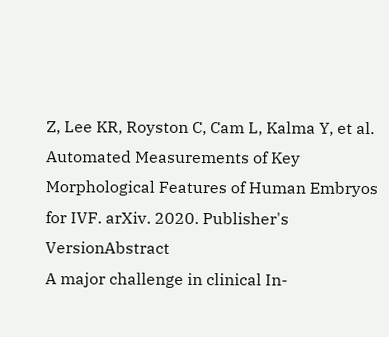Z, Lee KR, Royston C, Cam L, Kalma Y, et al. Automated Measurements of Key Morphological Features of Human Embryos for IVF. arXiv. 2020. Publisher's VersionAbstract
A major challenge in clinical In-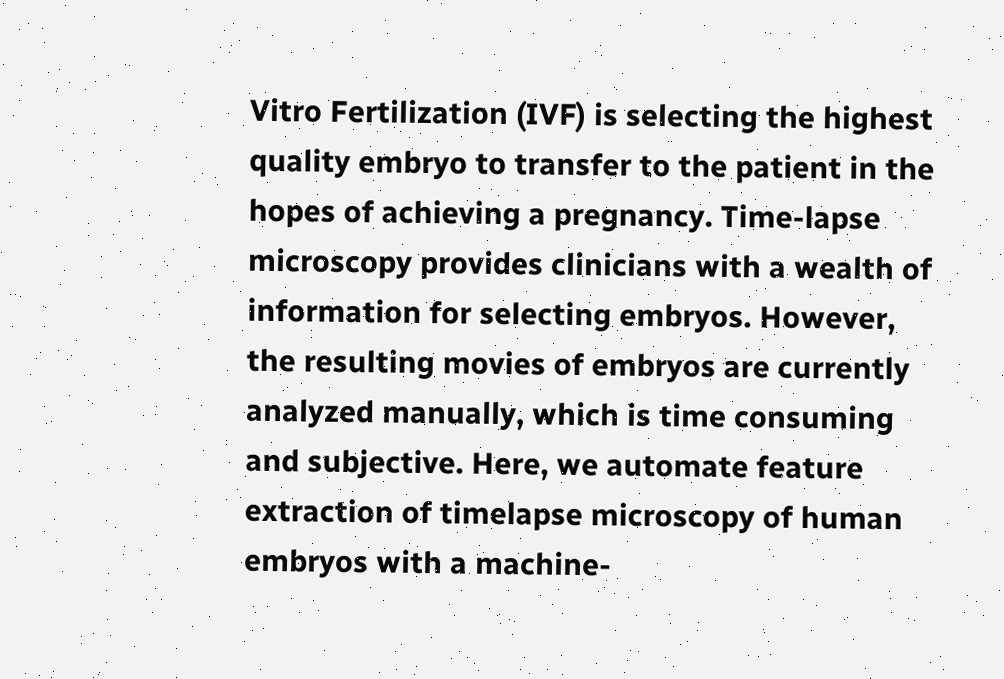Vitro Fertilization (IVF) is selecting the highest quality embryo to transfer to the patient in the hopes of achieving a pregnancy. Time-lapse microscopy provides clinicians with a wealth of information for selecting embryos. However, the resulting movies of embryos are currently analyzed manually, which is time consuming and subjective. Here, we automate feature extraction of timelapse microscopy of human embryos with a machine-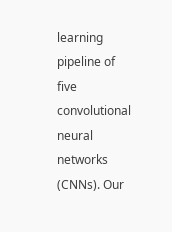learning pipeline of five convolutional neural networks (CNNs). Our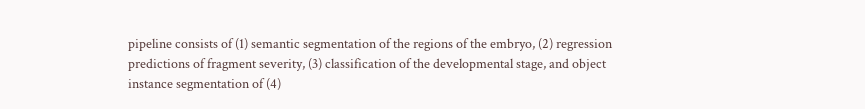pipeline consists of (1) semantic segmentation of the regions of the embryo, (2) regression predictions of fragment severity, (3) classification of the developmental stage, and object instance segmentation of (4)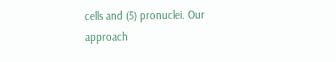cells and (5) pronuclei. Our approach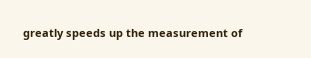greatly speeds up the measurement of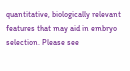quantitative, biologically relevant features that may aid in embryo selection. Please see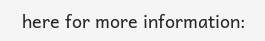here for more information: